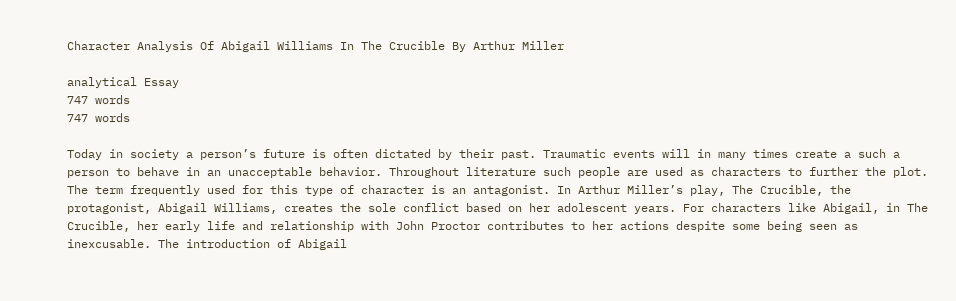Character Analysis Of Abigail Williams In The Crucible By Arthur Miller

analytical Essay
747 words
747 words

Today in society a person’s future is often dictated by their past. Traumatic events will in many times create a such a person to behave in an unacceptable behavior. Throughout literature such people are used as characters to further the plot. The term frequently used for this type of character is an antagonist. In Arthur Miller’s play, The Crucible, the protagonist, Abigail Williams, creates the sole conflict based on her adolescent years. For characters like Abigail, in The Crucible, her early life and relationship with John Proctor contributes to her actions despite some being seen as inexcusable. The introduction of Abigail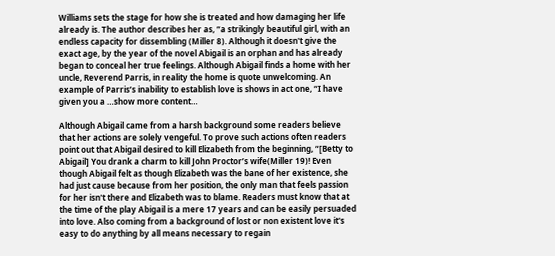Williams sets the stage for how she is treated and how damaging her life already is. The author describes her as, “a strikingly beautiful girl, with an endless capacity for dissembling (Miller 8). Although it doesn't give the exact age, by the year of the novel Abigail is an orphan and has already began to conceal her true feelings. Although Abigail finds a home with her uncle, Reverend Parris, in reality the home is quote unwelcoming. An example of Parris’s inability to establish love is shows in act one, “I have given you a …show more content…

Although Abigail came from a harsh background some readers believe that her actions are solely vengeful. To prove such actions often readers point out that Abigail desired to kill Elizabeth from the beginning, “[Betty to Abigail] You drank a charm to kill John Proctor’s wife(Miller 19)! Even though Abigail felt as though Elizabeth was the bane of her existence, she had just cause because from her position, the only man that feels passion for her isn't there and Elizabeth was to blame. Readers must know that at the time of the play Abigail is a mere 17 years and can be easily persuaded into love. Also coming from a background of lost or non existent love it's easy to do anything by all means necessary to regain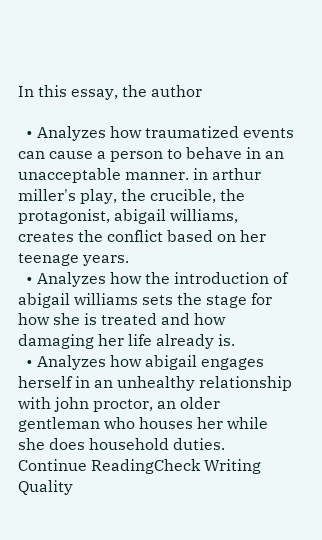In this essay, the author

  • Analyzes how traumatized events can cause a person to behave in an unacceptable manner. in arthur miller's play, the crucible, the protagonist, abigail williams, creates the conflict based on her teenage years.
  • Analyzes how the introduction of abigail williams sets the stage for how she is treated and how damaging her life already is.
  • Analyzes how abigail engages herself in an unhealthy relationship with john proctor, an older gentleman who houses her while she does household duties.
Continue ReadingCheck Writing Quality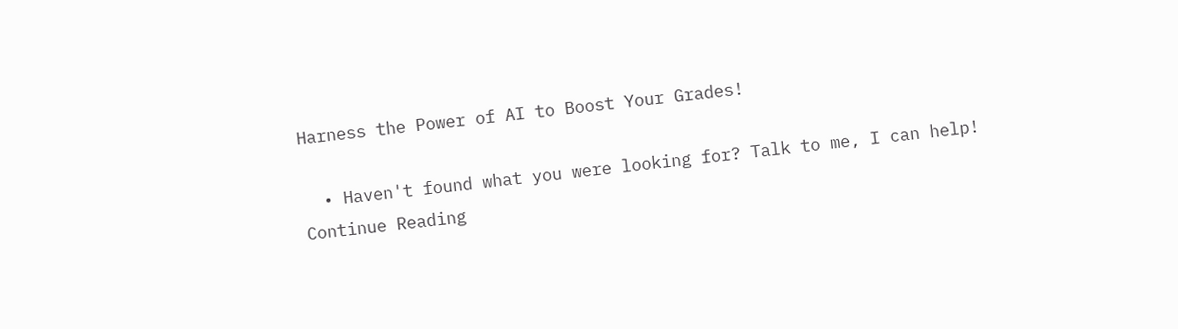Harness the Power of AI to Boost Your Grades!

  • Haven't found what you were looking for? Talk to me, I can help!
Continue Reading